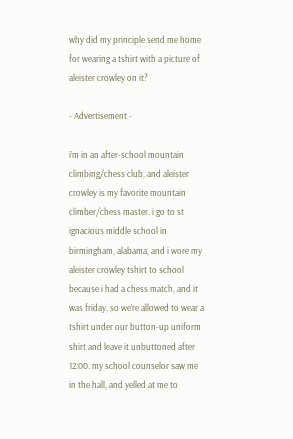why did my principle send me home for wearing a tshirt with a picture of aleister crowley on it?

- Advertisement -

i’m in an after-school mountain climbing/chess club, and aleister crowley is my favorite mountain climber/chess master. i go to st ignacious middle school in birmingham, alabama, and i wore my aleister crowley tshirt to school because i had a chess match, and it was friday, so we’re allowed to wear a tshirt under our button-up uniform shirt and leave it unbuttoned after 12:00. my school counselor saw me in the hall, and yelled at me to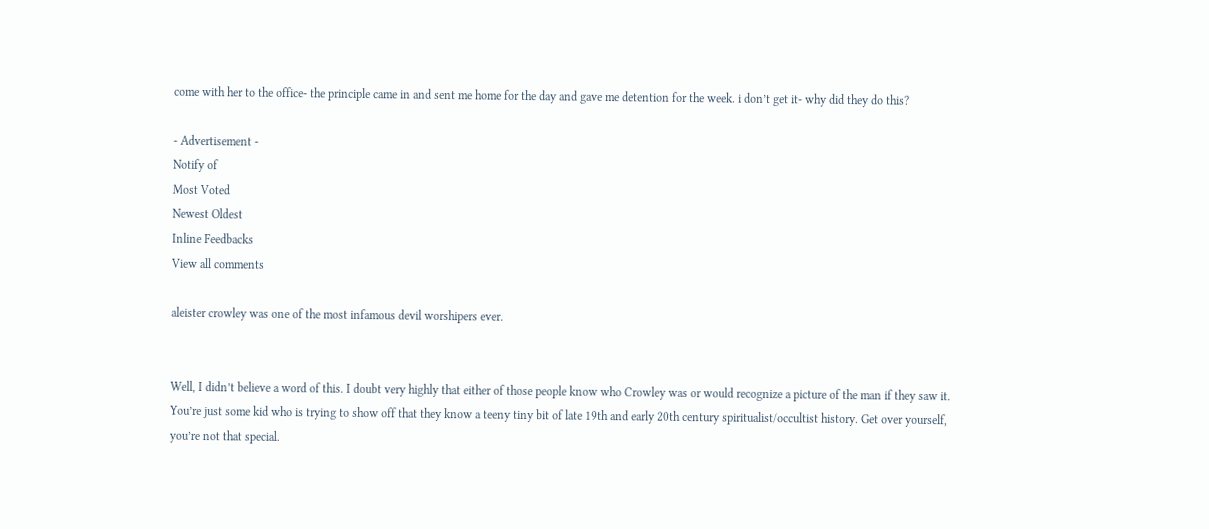come with her to the office- the principle came in and sent me home for the day and gave me detention for the week. i don’t get it- why did they do this?

- Advertisement -
Notify of
Most Voted
Newest Oldest
Inline Feedbacks
View all comments

aleister crowley was one of the most infamous devil worshipers ever.


Well, I didn’t believe a word of this. I doubt very highly that either of those people know who Crowley was or would recognize a picture of the man if they saw it. You’re just some kid who is trying to show off that they know a teeny tiny bit of late 19th and early 20th century spiritualist/occultist history. Get over yourself, you’re not that special.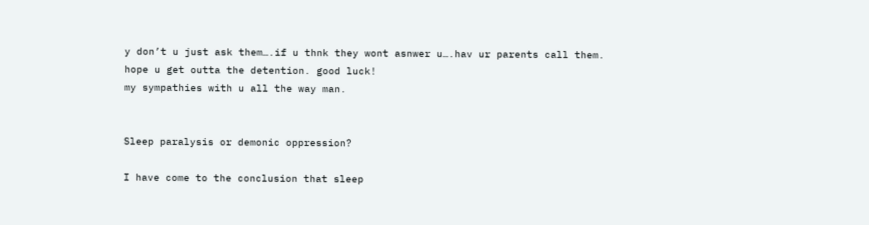y don’t u just ask them….if u thnk they wont asnwer u….hav ur parents call them.
hope u get outta the detention. good luck!
my sympathies with u all the way man.


Sleep paralysis or demonic oppression?

I have come to the conclusion that sleep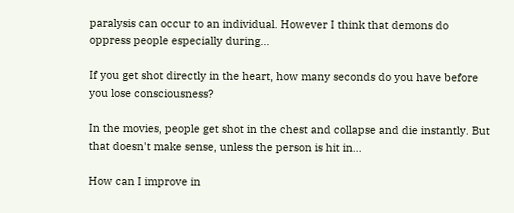paralysis can occur to an individual. However I think that demons do oppress people especially during...

If you get shot directly in the heart, how many seconds do you have before you lose consciousness?

In the movies, people get shot in the chest and collapse and die instantly. But that doesn't make sense, unless the person is hit in...

How can I improve in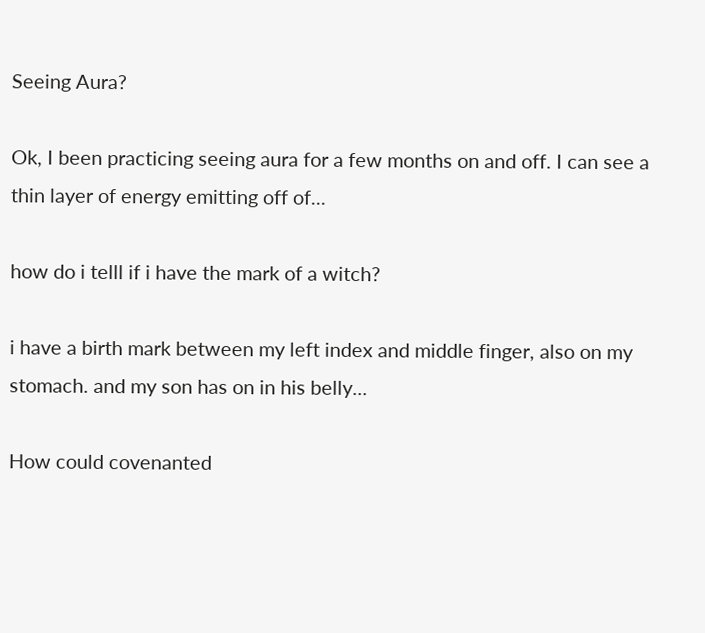Seeing Aura?

Ok, I been practicing seeing aura for a few months on and off. I can see a thin layer of energy emitting off of...

how do i telll if i have the mark of a witch?

i have a birth mark between my left index and middle finger, also on my stomach. and my son has on in his belly...

How could covenanted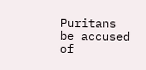Puritans be accused of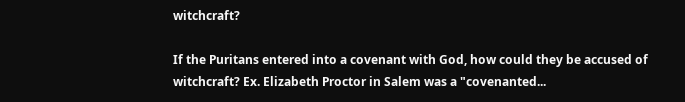witchcraft?

If the Puritans entered into a covenant with God, how could they be accused of witchcraft? Ex. Elizabeth Proctor in Salem was a "covenanted...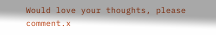Would love your thoughts, please comment.x